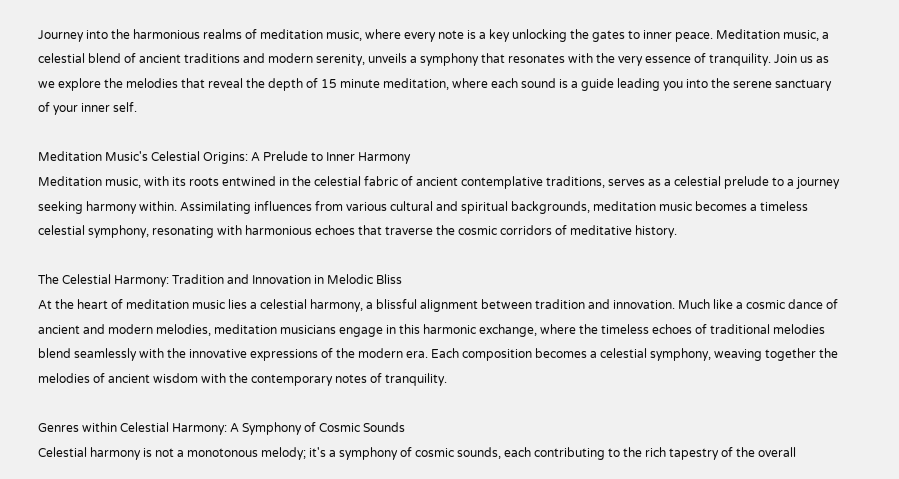Journey into the harmonious realms of meditation music, where every note is a key unlocking the gates to inner peace. Meditation music, a celestial blend of ancient traditions and modern serenity, unveils a symphony that resonates with the very essence of tranquility. Join us as we explore the melodies that reveal the depth of 15 minute meditation, where each sound is a guide leading you into the serene sanctuary of your inner self.

Meditation Music's Celestial Origins: A Prelude to Inner Harmony
Meditation music, with its roots entwined in the celestial fabric of ancient contemplative traditions, serves as a celestial prelude to a journey seeking harmony within. Assimilating influences from various cultural and spiritual backgrounds, meditation music becomes a timeless celestial symphony, resonating with harmonious echoes that traverse the cosmic corridors of meditative history.

The Celestial Harmony: Tradition and Innovation in Melodic Bliss
At the heart of meditation music lies a celestial harmony, a blissful alignment between tradition and innovation. Much like a cosmic dance of ancient and modern melodies, meditation musicians engage in this harmonic exchange, where the timeless echoes of traditional melodies blend seamlessly with the innovative expressions of the modern era. Each composition becomes a celestial symphony, weaving together the melodies of ancient wisdom with the contemporary notes of tranquility.

Genres within Celestial Harmony: A Symphony of Cosmic Sounds
Celestial harmony is not a monotonous melody; it's a symphony of cosmic sounds, each contributing to the rich tapestry of the overall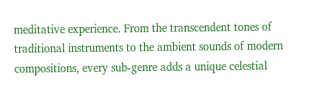meditative experience. From the transcendent tones of traditional instruments to the ambient sounds of modern compositions, every sub-genre adds a unique celestial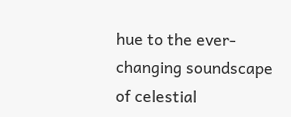hue to the ever-changing soundscape of celestial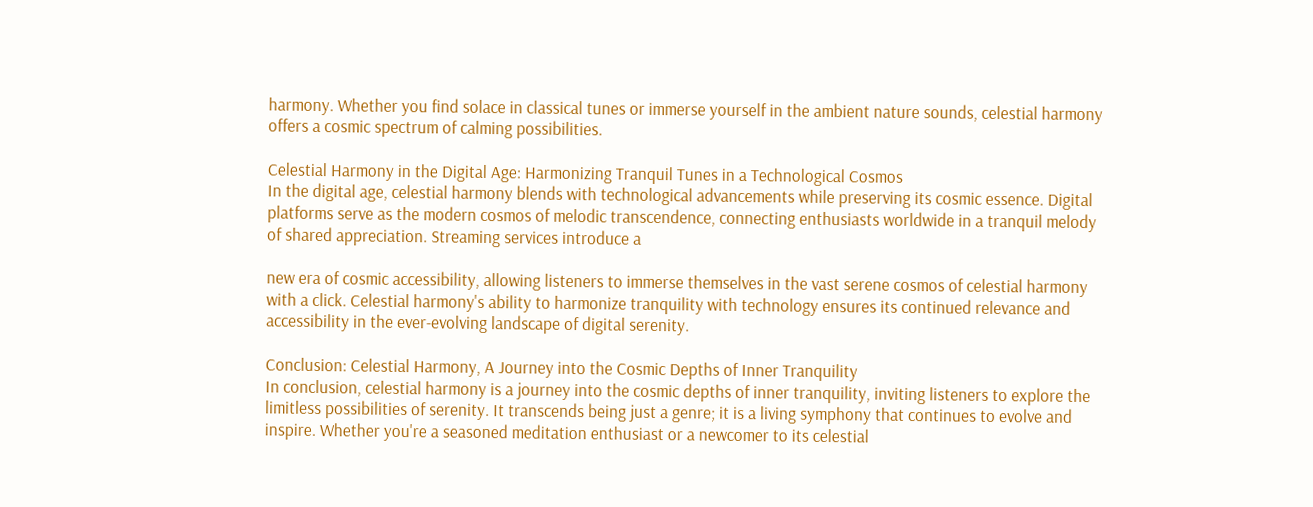harmony. Whether you find solace in classical tunes or immerse yourself in the ambient nature sounds, celestial harmony offers a cosmic spectrum of calming possibilities.

Celestial Harmony in the Digital Age: Harmonizing Tranquil Tunes in a Technological Cosmos
In the digital age, celestial harmony blends with technological advancements while preserving its cosmic essence. Digital platforms serve as the modern cosmos of melodic transcendence, connecting enthusiasts worldwide in a tranquil melody of shared appreciation. Streaming services introduce a

new era of cosmic accessibility, allowing listeners to immerse themselves in the vast serene cosmos of celestial harmony with a click. Celestial harmony's ability to harmonize tranquility with technology ensures its continued relevance and accessibility in the ever-evolving landscape of digital serenity.

Conclusion: Celestial Harmony, A Journey into the Cosmic Depths of Inner Tranquility
In conclusion, celestial harmony is a journey into the cosmic depths of inner tranquility, inviting listeners to explore the limitless possibilities of serenity. It transcends being just a genre; it is a living symphony that continues to evolve and inspire. Whether you're a seasoned meditation enthusiast or a newcomer to its celestial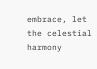embrace, let the celestial harmony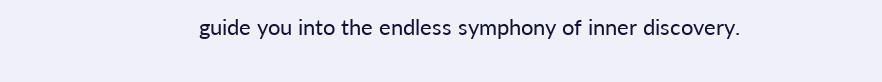guide you into the endless symphony of inner discovery.